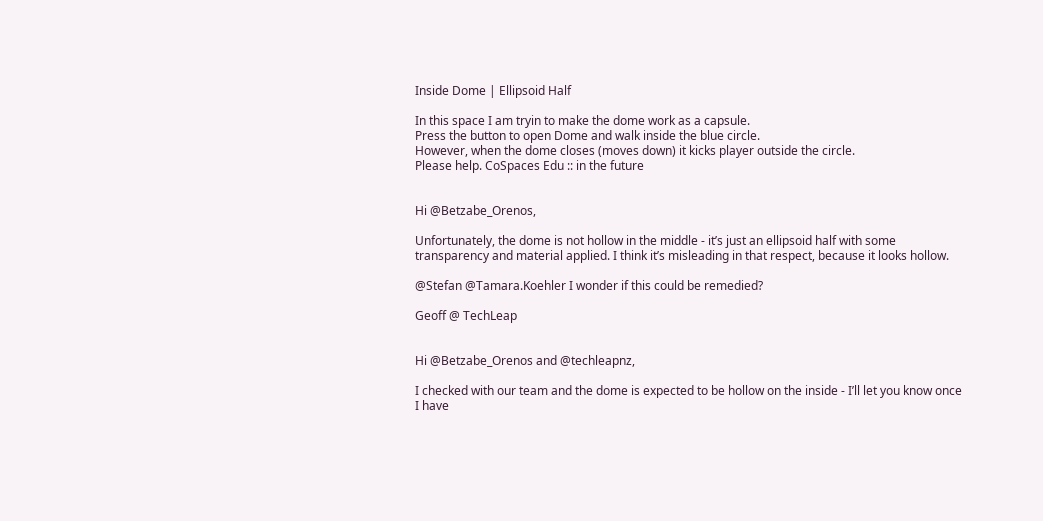Inside Dome | Ellipsoid Half

In this space I am tryin to make the dome work as a capsule.
Press the button to open Dome and walk inside the blue circle.
However, when the dome closes (moves down) it kicks player outside the circle.
Please help. CoSpaces Edu :: in the future


Hi @Betzabe_Orenos,

Unfortunately, the dome is not hollow in the middle - it’s just an ellipsoid half with some transparency and material applied. I think it’s misleading in that respect, because it looks hollow.

@Stefan @Tamara.Koehler I wonder if this could be remedied?

Geoff @ TechLeap


Hi @Betzabe_Orenos and @techleapnz,

I checked with our team and the dome is expected to be hollow on the inside - I’ll let you know once I have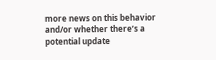more news on this behavior and/or whether there’s a potential update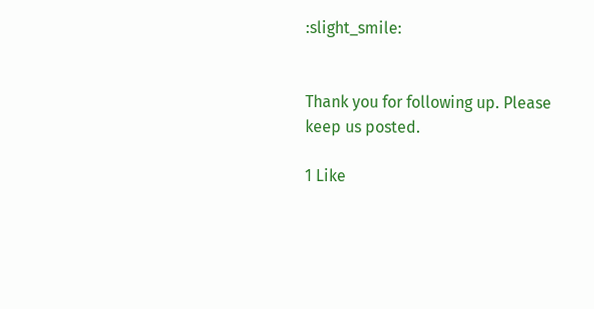:slight_smile:


Thank you for following up. Please keep us posted.

1 Like